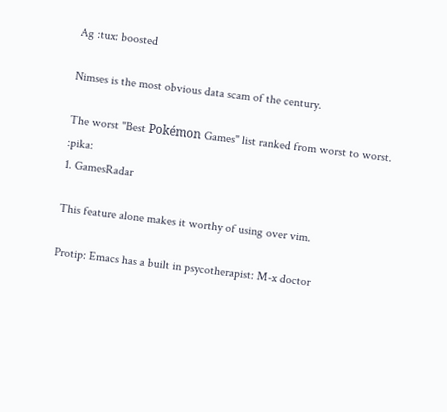Ag :tux: boosted

Nimses is the most obvious data scam of the century.

The worst "Best Pokémon Games" list ranked from worst to worst. :pika:
1. GamesRadar

This feature alone makes it worthy of using over vim.

Protip: Emacs has a built in psycotherapist: M-x doctor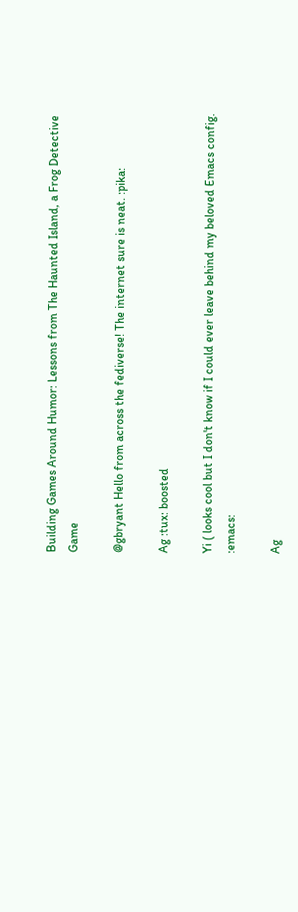Building Games Around Humor: Lessons from The Haunted Island, a Frog Detective Game

@gbryant Hello from across the fediverse! The internet sure is neat. :pika:

Ag :tux: boosted

Yi ( looks cool but I don't know if I could ever leave behind my beloved Emacs config. :emacs:

Ag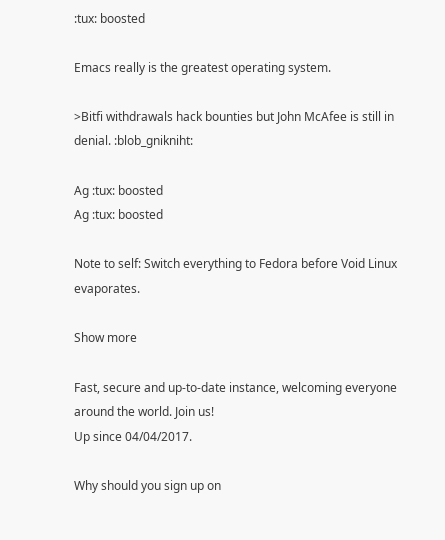:tux: boosted

Emacs really is the greatest operating system.

>Bitfi withdrawals hack bounties but John McAfee is still in denial. :blob_gnikniht:

Ag :tux: boosted
Ag :tux: boosted

Note to self: Switch everything to Fedora before Void Linux evaporates.

Show more

Fast, secure and up-to-date instance, welcoming everyone around the world. Join us!
Up since 04/04/2017.

Why should you sign up on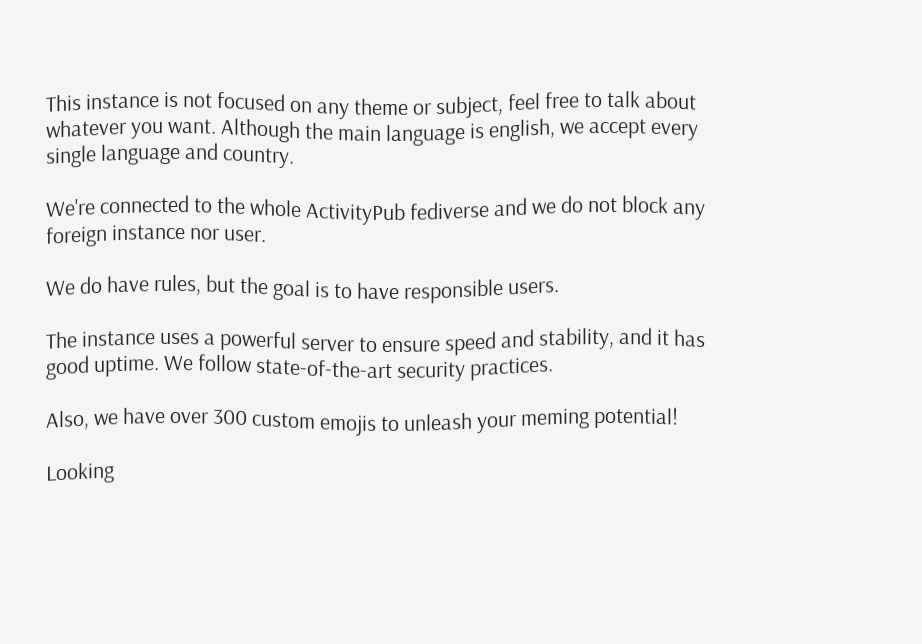This instance is not focused on any theme or subject, feel free to talk about whatever you want. Although the main language is english, we accept every single language and country.

We're connected to the whole ActivityPub fediverse and we do not block any foreign instance nor user.

We do have rules, but the goal is to have responsible users.

The instance uses a powerful server to ensure speed and stability, and it has good uptime. We follow state-of-the-art security practices.

Also, we have over 300 custom emojis to unleash your meming potential!

Looking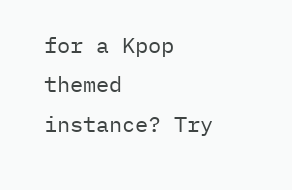for a Kpop themed instance? Try